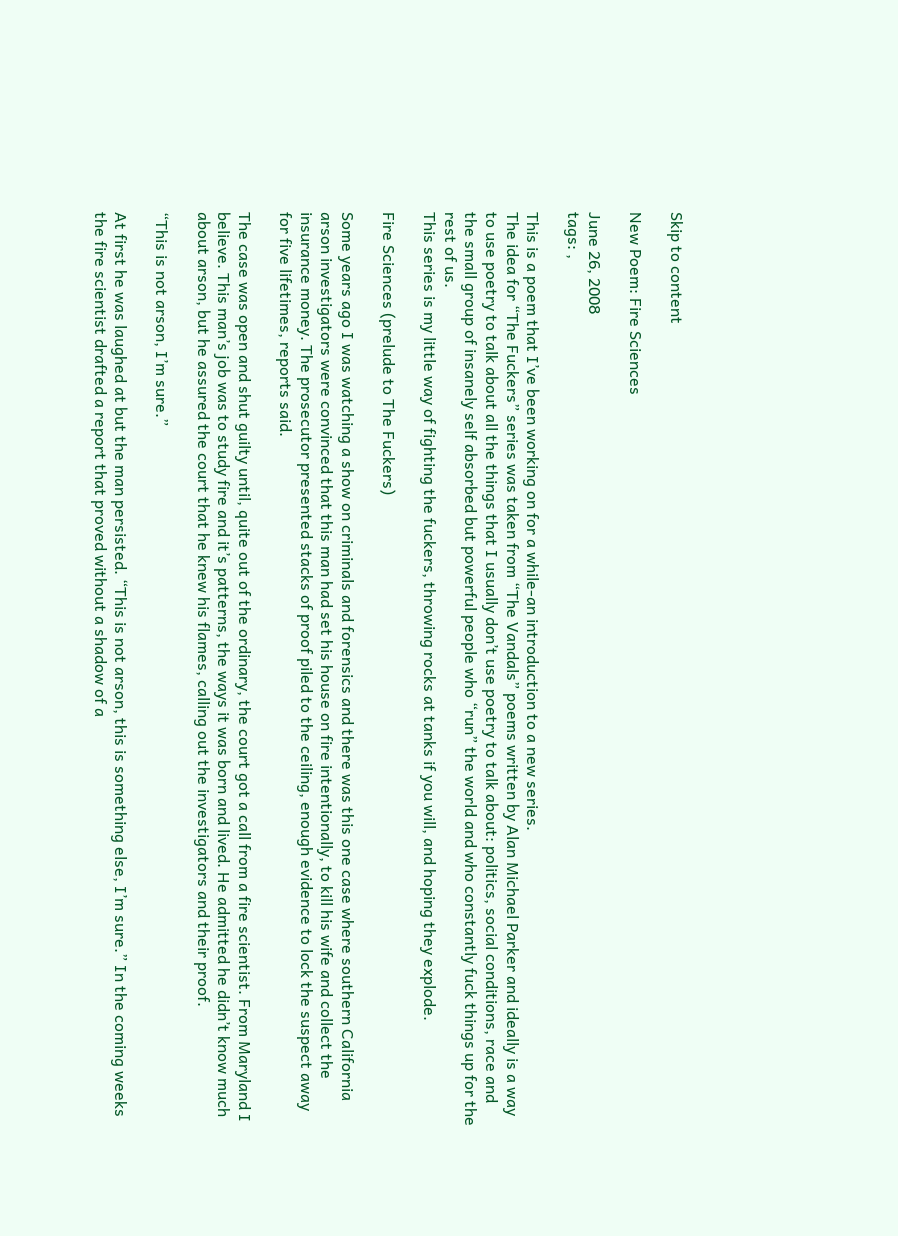Skip to content

New Poem: Fire Sciences

June 26, 2008
tags: ,

This is a poem that I’ve been working on for a while-an introduction to a new series.
The idea for “The Fuckers” series was taken from “The Vandals” poems written by Alan Michael Parker and ideally is a way to use poetry to talk about all the things that I usually don’t use poetry to talk about: politics, social conditions, race and the small group of insanely self absorbed but powerful people who “run” the world and who constantly fuck things up for the rest of us.
This series is my little way of fighting the fuckers, throwing rocks at tanks if you will, and hoping they explode.

Fire Sciences (prelude to The Fuckers)

Some years ago I was watching a show on criminals and forensics and there was this one case where southern California arson investigators were convinced that this man had set his house on fire intentionally, to kill his wife and collect the insurance money. The prosecutor presented stacks of proof piled to the ceiling, enough evidence to lock the suspect away for five lifetimes, reports said.

The case was open and shut guilty until, quite out of the ordinary, the court got a call from a fire scientist. From Maryland I believe. This man’s job was to study fire and it’s patterns, the ways it was born and lived. He admitted he didn’t know much about arson, but he assured the court that he knew his flames, calling out the investigators and their proof.

“This is not arson, I’m sure.”

At first he was laughed at but the man persisted. “This is not arson, this is something else, I’m sure.” In the coming weeks the fire scientist drafted a report that proved without a shadow of a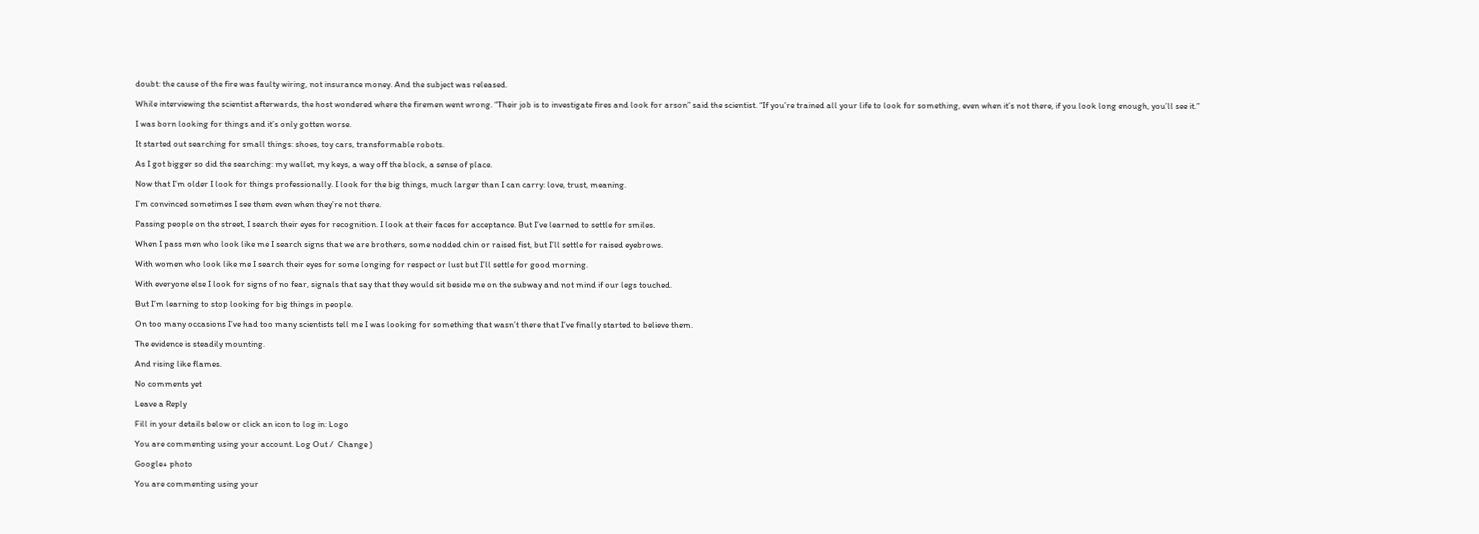doubt: the cause of the fire was faulty wiring, not insurance money. And the subject was released.

While interviewing the scientist afterwards, the host wondered where the firemen went wrong. “Their job is to investigate fires and look for arson” said the scientist. “If you’re trained all your life to look for something, even when it’s not there, if you look long enough, you’ll see it.”

I was born looking for things and it’s only gotten worse.

It started out searching for small things: shoes, toy cars, transformable robots.

As I got bigger so did the searching: my wallet, my keys, a way off the block, a sense of place.

Now that I’m older I look for things professionally. I look for the big things, much larger than I can carry: love, trust, meaning.

I’m convinced sometimes I see them even when they’re not there.

Passing people on the street, I search their eyes for recognition. I look at their faces for acceptance. But I’ve learned to settle for smiles.

When I pass men who look like me I search signs that we are brothers, some nodded chin or raised fist, but I’ll settle for raised eyebrows.

With women who look like me I search their eyes for some longing for respect or lust but I’ll settle for good morning.

With everyone else I look for signs of no fear, signals that say that they would sit beside me on the subway and not mind if our legs touched.

But I’m learning to stop looking for big things in people.

On too many occasions I’ve had too many scientists tell me I was looking for something that wasn’t there that I’ve finally started to believe them.

The evidence is steadily mounting.

And rising like flames.

No comments yet

Leave a Reply

Fill in your details below or click an icon to log in: Logo

You are commenting using your account. Log Out /  Change )

Google+ photo

You are commenting using your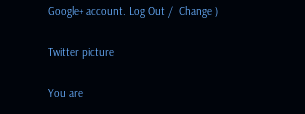Google+ account. Log Out /  Change )

Twitter picture

You are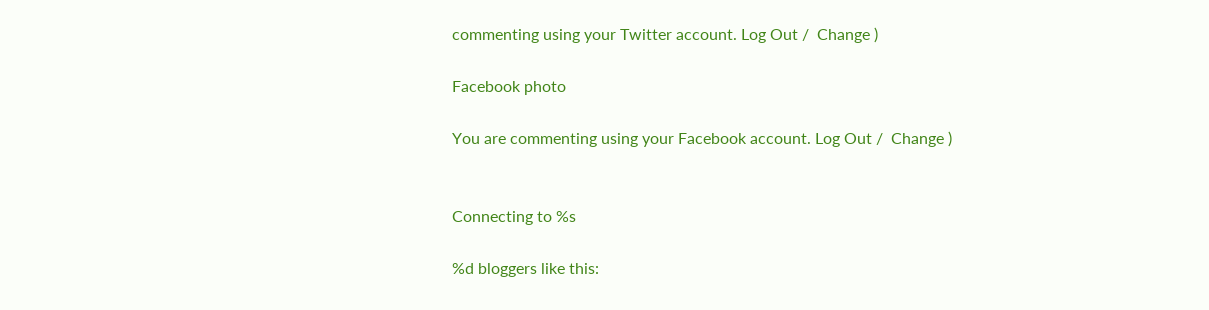commenting using your Twitter account. Log Out /  Change )

Facebook photo

You are commenting using your Facebook account. Log Out /  Change )


Connecting to %s

%d bloggers like this: